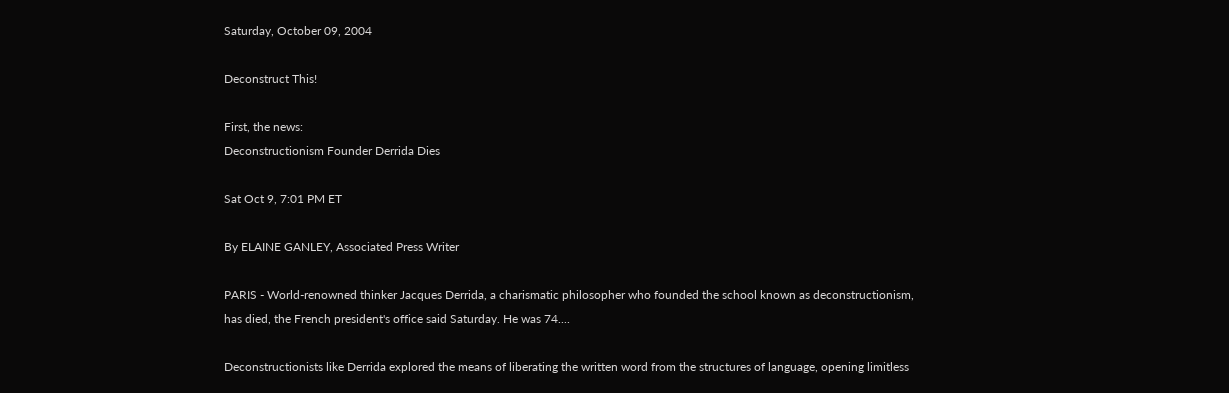Saturday, October 09, 2004

Deconstruct This!

First, the news:
Deconstructionism Founder Derrida Dies

Sat Oct 9, 7:01 PM ET

By ELAINE GANLEY, Associated Press Writer

PARIS - World-renowned thinker Jacques Derrida, a charismatic philosopher who founded the school known as deconstructionism, has died, the French president's office said Saturday. He was 74....

Deconstructionists like Derrida explored the means of liberating the written word from the structures of language, opening limitless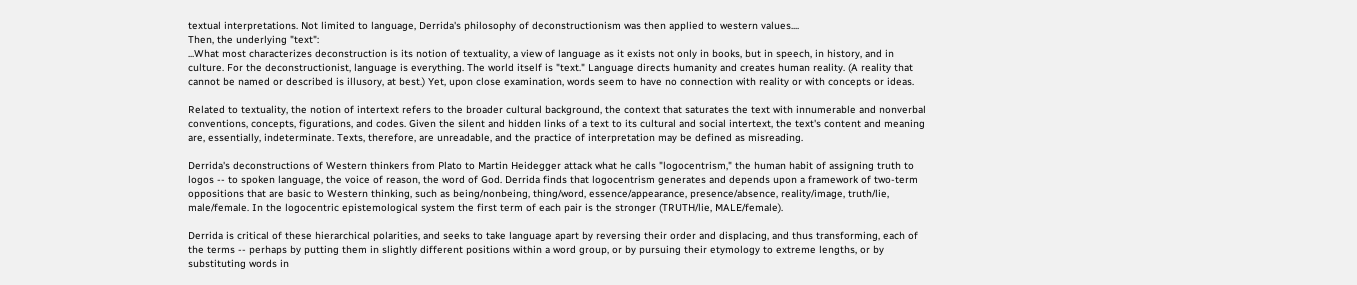textual interpretations. Not limited to language, Derrida's philosophy of deconstructionism was then applied to western values....
Then, the underlying "text":
...What most characterizes deconstruction is its notion of textuality, a view of language as it exists not only in books, but in speech, in history, and in culture. For the deconstructionist, language is everything. The world itself is "text." Language directs humanity and creates human reality. (A reality that cannot be named or described is illusory, at best.) Yet, upon close examination, words seem to have no connection with reality or with concepts or ideas.

Related to textuality, the notion of intertext refers to the broader cultural background, the context that saturates the text with innumerable and nonverbal conventions, concepts, figurations, and codes. Given the silent and hidden links of a text to its cultural and social intertext, the text's content and meaning are, essentially, indeterminate. Texts, therefore, are unreadable, and the practice of interpretation may be defined as misreading.

Derrida's deconstructions of Western thinkers from Plato to Martin Heidegger attack what he calls "logocentrism," the human habit of assigning truth to logos -- to spoken language, the voice of reason, the word of God. Derrida finds that logocentrism generates and depends upon a framework of two-term oppositions that are basic to Western thinking, such as being/nonbeing, thing/word, essence/appearance, presence/absence, reality/image, truth/lie, male/female. In the logocentric epistemological system the first term of each pair is the stronger (TRUTH/lie, MALE/female).

Derrida is critical of these hierarchical polarities, and seeks to take language apart by reversing their order and displacing, and thus transforming, each of the terms -- perhaps by putting them in slightly different positions within a word group, or by pursuing their etymology to extreme lengths, or by substituting words in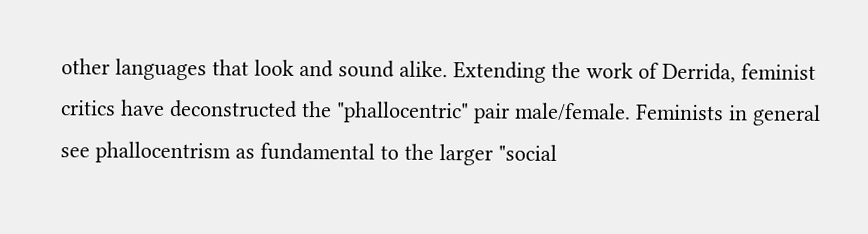other languages that look and sound alike. Extending the work of Derrida, feminist critics have deconstructed the "phallocentric" pair male/female. Feminists in general see phallocentrism as fundamental to the larger "social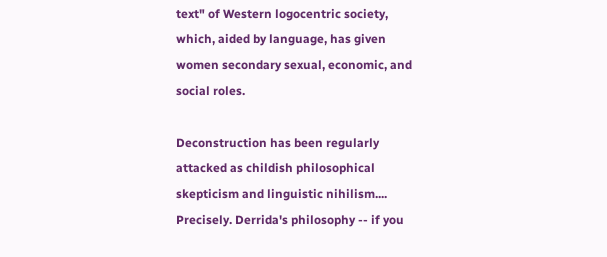text" of Western logocentric society, which, aided by language, has given women secondary sexual, economic, and social roles.

Deconstruction has been regularly attacked as childish philosophical skepticism and linguistic nihilism....
Precisely. Derrida's philosophy -- if you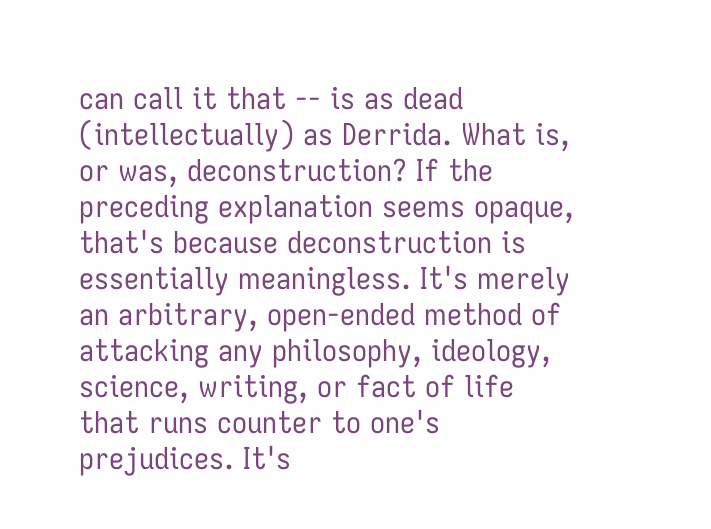can call it that -- is as dead (intellectually) as Derrida. What is, or was, deconstruction? If the preceding explanation seems opaque, that's because deconstruction is essentially meaningless. It's merely an arbitrary, open-ended method of attacking any philosophy, ideology, science, writing, or fact of life that runs counter to one's prejudices. It's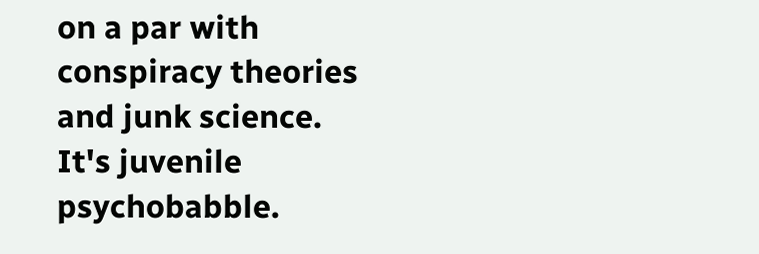on a par with conspiracy theories and junk science. It's juvenile psychobabble.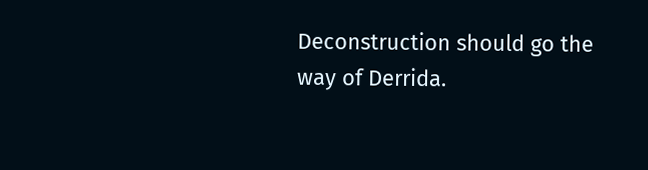Deconstruction should go the way of Derrida.